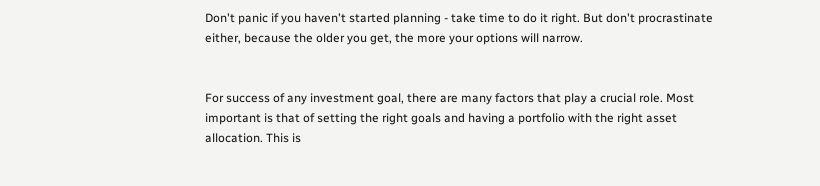Don't panic if you haven't started planning - take time to do it right. But don't procrastinate either, because the older you get, the more your options will narrow.


For success of any investment goal, there are many factors that play a crucial role. Most important is that of setting the right goals and having a portfolio with the right asset allocation. This is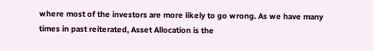where most of the investors are more likely to go wrong. As we have many times in past reiterated, Asset Allocation is the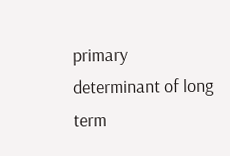primary determinant of long term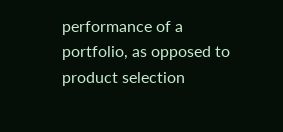performance of a portfolio, as opposed to product selection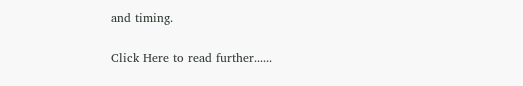and timing.

Click Here to read further......